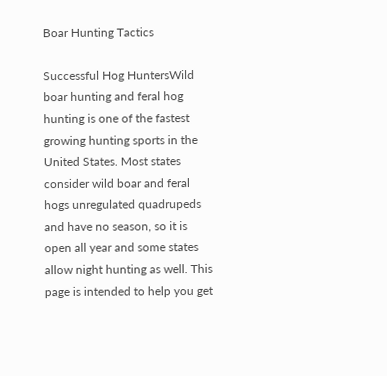Boar Hunting Tactics

Successful Hog HuntersWild boar hunting and feral hog hunting is one of the fastest growing hunting sports in the United States. Most states consider wild boar and feral hogs unregulated quadrupeds and have no season, so it is open all year and some states allow night hunting as well. This page is intended to help you get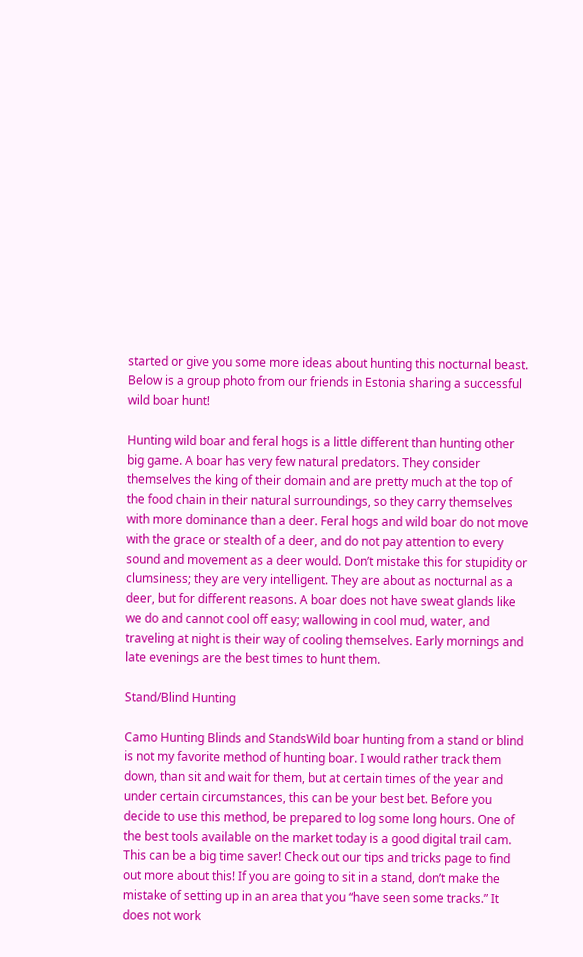started or give you some more ideas about hunting this nocturnal beast. Below is a group photo from our friends in Estonia sharing a successful wild boar hunt!

Hunting wild boar and feral hogs is a little different than hunting other big game. A boar has very few natural predators. They consider themselves the king of their domain and are pretty much at the top of the food chain in their natural surroundings, so they carry themselves with more dominance than a deer. Feral hogs and wild boar do not move with the grace or stealth of a deer, and do not pay attention to every sound and movement as a deer would. Don’t mistake this for stupidity or clumsiness; they are very intelligent. They are about as nocturnal as a deer, but for different reasons. A boar does not have sweat glands like we do and cannot cool off easy; wallowing in cool mud, water, and traveling at night is their way of cooling themselves. Early mornings and late evenings are the best times to hunt them.

Stand/Blind Hunting

Camo Hunting Blinds and StandsWild boar hunting from a stand or blind is not my favorite method of hunting boar. I would rather track them down, than sit and wait for them, but at certain times of the year and under certain circumstances, this can be your best bet. Before you decide to use this method, be prepared to log some long hours. One of the best tools available on the market today is a good digital trail cam. This can be a big time saver! Check out our tips and tricks page to find out more about this! If you are going to sit in a stand, don’t make the mistake of setting up in an area that you “have seen some tracks.” It does not work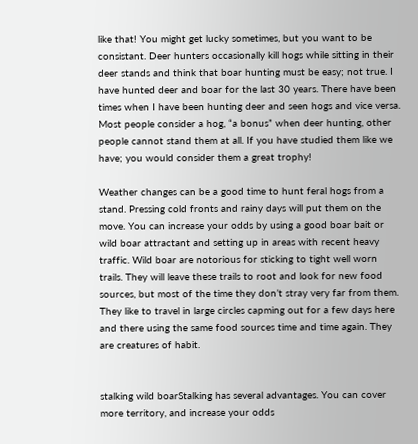like that! You might get lucky sometimes, but you want to be consistant. Deer hunters occasionally kill hogs while sitting in their deer stands and think that boar hunting must be easy; not true. I have hunted deer and boar for the last 30 years. There have been times when I have been hunting deer and seen hogs and vice versa. Most people consider a hog, “a bonus” when deer hunting, other people cannot stand them at all. If you have studied them like we have; you would consider them a great trophy!

Weather changes can be a good time to hunt feral hogs from a stand. Pressing cold fronts and rainy days will put them on the move. You can increase your odds by using a good boar bait or wild boar attractant and setting up in areas with recent heavy traffic. Wild boar are notorious for sticking to tight well worn trails. They will leave these trails to root and look for new food sources, but most of the time they don’t stray very far from them. They like to travel in large circles capming out for a few days here and there using the same food sources time and time again. They are creatures of habit.


stalking wild boarStalking has several advantages. You can cover more territory, and increase your odds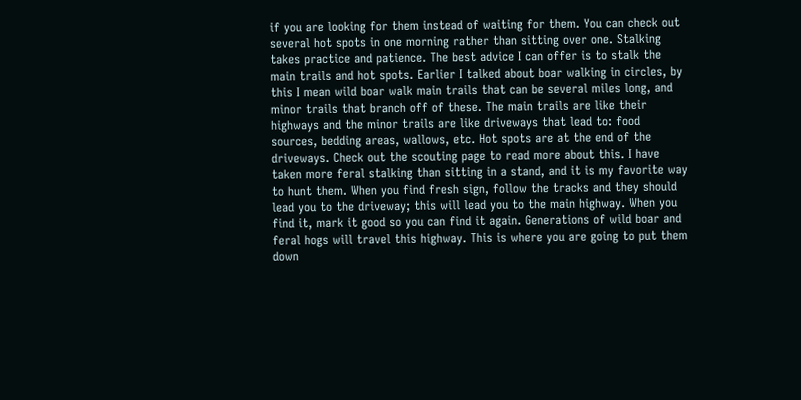if you are looking for them instead of waiting for them. You can check out several hot spots in one morning rather than sitting over one. Stalking takes practice and patience. The best advice I can offer is to stalk the main trails and hot spots. Earlier I talked about boar walking in circles, by this I mean wild boar walk main trails that can be several miles long, and minor trails that branch off of these. The main trails are like their highways and the minor trails are like driveways that lead to: food sources, bedding areas, wallows, etc. Hot spots are at the end of the driveways. Check out the scouting page to read more about this. I have taken more feral stalking than sitting in a stand, and it is my favorite way to hunt them. When you find fresh sign, follow the tracks and they should lead you to the driveway; this will lead you to the main highway. When you find it, mark it good so you can find it again. Generations of wild boar and feral hogs will travel this highway. This is where you are going to put them down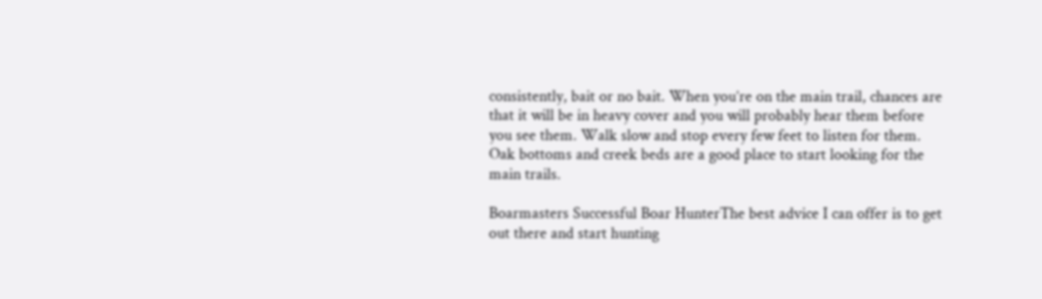consistently, bait or no bait. When you’re on the main trail, chances are that it will be in heavy cover and you will probably hear them before you see them. Walk slow and stop every few feet to listen for them. Oak bottoms and creek beds are a good place to start looking for the main trails.

Boarmasters Successful Boar HunterThe best advice I can offer is to get out there and start hunting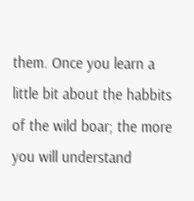them. Once you learn a little bit about the habbits of the wild boar; the more you will understand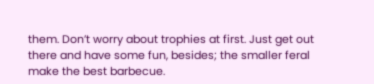them. Don’t worry about trophies at first. Just get out there and have some fun, besides; the smaller feral make the best barbecue.